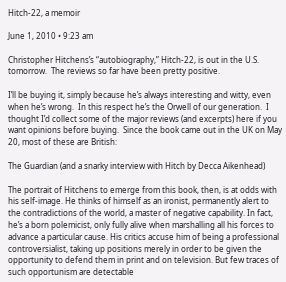Hitch-22, a memoir

June 1, 2010 • 9:23 am

Christopher Hitchens’s “autobiography,” Hitch-22, is out in the U.S. tomorrow.  The reviews so far have been pretty positive.

I’ll be buying it, simply because he’s always interesting and witty, even when he’s wrong.  In this respect he’s the Orwell of our generation.  I thought I’d collect some of the major reviews (and excerpts) here if you want opinions before buying.  Since the book came out in the UK on May 20, most of these are British:

The Guardian (and a snarky interview with Hitch by Decca Aikenhead)

The portrait of Hitchens to emerge from this book, then, is at odds with his self-image. He thinks of himself as an ironist, permanently alert to the contradictions of the world, a master of negative capability. In fact, he’s a born polemicist, only fully alive when marshalling all his forces to advance a particular cause. His critics accuse him of being a professional controversialist, taking up positions merely in order to be given the opportunity to defend them in print and on television. But few traces of such opportunism are detectable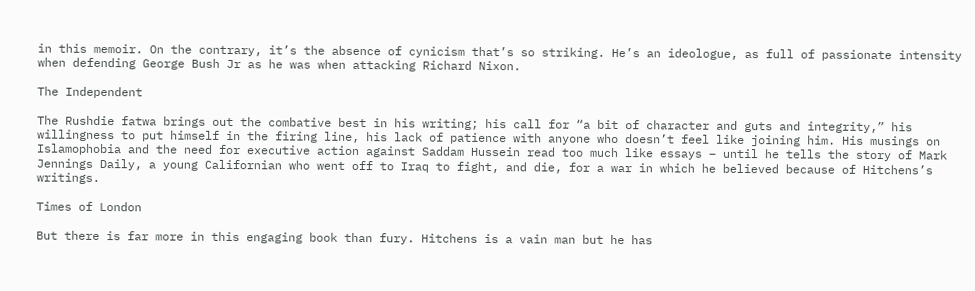in this memoir. On the contrary, it’s the absence of cynicism that’s so striking. He’s an ideologue, as full of passionate intensity when defending George Bush Jr as he was when attacking Richard Nixon.

The Independent

The Rushdie fatwa brings out the combative best in his writing; his call for “a bit of character and guts and integrity,” his willingness to put himself in the firing line, his lack of patience with anyone who doesn’t feel like joining him. His musings on Islamophobia and the need for executive action against Saddam Hussein read too much like essays – until he tells the story of Mark Jennings Daily, a young Californian who went off to Iraq to fight, and die, for a war in which he believed because of Hitchens’s writings.

Times of London

But there is far more in this engaging book than fury. Hitchens is a vain man but he has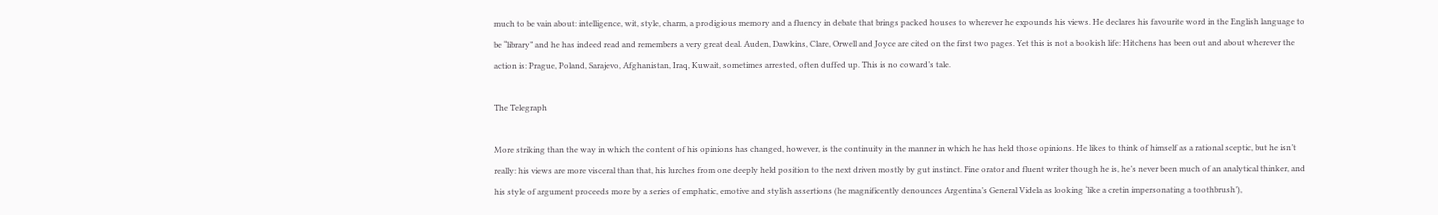much to be vain about: intelligence, wit, style, charm, a prodigious memory and a fluency in debate that brings packed houses to wherever he expounds his views. He declares his favourite word in the English language to be “library” and he has indeed read and remembers a very great deal. Auden, Dawkins, Clare, Orwell and Joyce are cited on the first two pages. Yet this is not a bookish life: Hitchens has been out and about wherever the action is: Prague, Poland, Sarajevo, Afghanistan, Iraq, Kuwait, sometimes arrested, often duffed up. This is no coward’s tale.

The Telegraph

More striking than the way in which the content of his opinions has changed, however, is the continuity in the manner in which he has held those opinions. He likes to think of himself as a rational sceptic, but he isn’t really: his views are more visceral than that, his lurches from one deeply held position to the next driven mostly by gut instinct. Fine orator and fluent writer though he is, he’s never been much of an analytical thinker, and his style of argument proceeds more by a series of emphatic, emotive and stylish assertions (he magnificently denounces Argentina’s General Videla as looking ‘like a cretin impersonating a toothbrush’),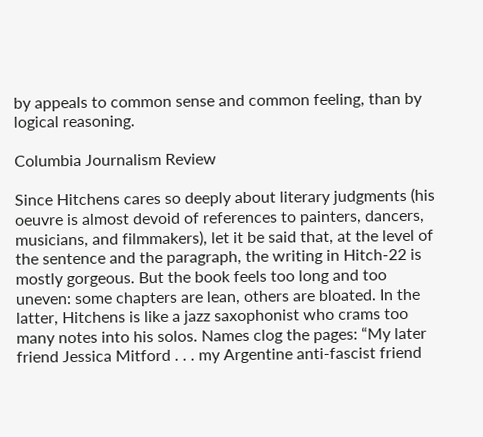by appeals to common sense and common feeling, than by logical reasoning.

Columbia Journalism Review

Since Hitchens cares so deeply about literary judgments (his oeuvre is almost devoid of references to painters, dancers, musicians, and filmmakers), let it be said that, at the level of the sentence and the paragraph, the writing in Hitch-22 is mostly gorgeous. But the book feels too long and too uneven: some chapters are lean, others are bloated. In the latter, Hitchens is like a jazz saxophonist who crams too many notes into his solos. Names clog the pages: “My later friend Jessica Mitford . . . my Argentine anti-fascist friend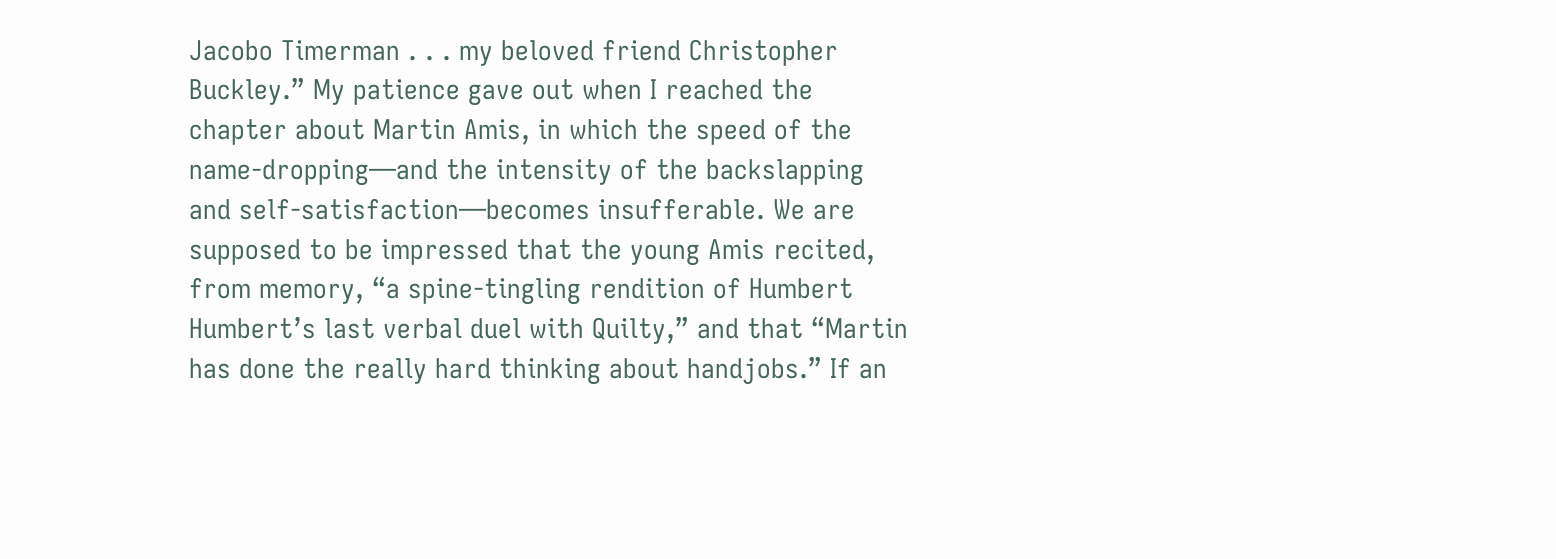Jacobo Timerman . . . my beloved friend Christopher Buckley.” My patience gave out when I reached the chapter about Martin Amis, in which the speed of the name-dropping—and the intensity of the backslapping and self-satisfaction—becomes insufferable. We are supposed to be impressed that the young Amis recited, from memory, “a spine-tingling rendition of Humbert Humbert’s last verbal duel with Quilty,” and that “Martin has done the really hard thinking about handjobs.” If an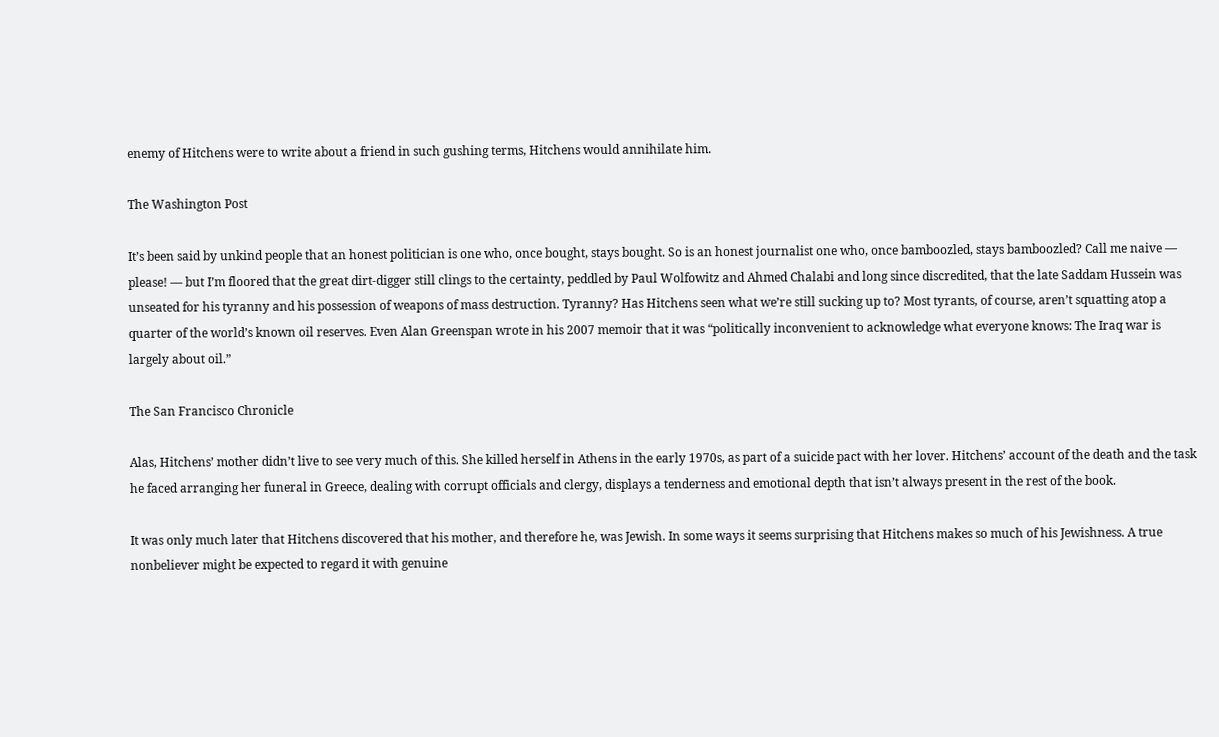enemy of Hitchens were to write about a friend in such gushing terms, Hitchens would annihilate him.

The Washington Post

It’s been said by unkind people that an honest politician is one who, once bought, stays bought. So is an honest journalist one who, once bamboozled, stays bamboozled? Call me naive — please! — but I’m floored that the great dirt-digger still clings to the certainty, peddled by Paul Wolfowitz and Ahmed Chalabi and long since discredited, that the late Saddam Hussein was unseated for his tyranny and his possession of weapons of mass destruction. Tyranny? Has Hitchens seen what we’re still sucking up to? Most tyrants, of course, aren’t squatting atop a quarter of the world’s known oil reserves. Even Alan Greenspan wrote in his 2007 memoir that it was “politically inconvenient to acknowledge what everyone knows: The Iraq war is largely about oil.”

The San Francisco Chronicle

Alas, Hitchens’ mother didn’t live to see very much of this. She killed herself in Athens in the early 1970s, as part of a suicide pact with her lover. Hitchens’ account of the death and the task he faced arranging her funeral in Greece, dealing with corrupt officials and clergy, displays a tenderness and emotional depth that isn’t always present in the rest of the book.

It was only much later that Hitchens discovered that his mother, and therefore he, was Jewish. In some ways it seems surprising that Hitchens makes so much of his Jewishness. A true nonbeliever might be expected to regard it with genuine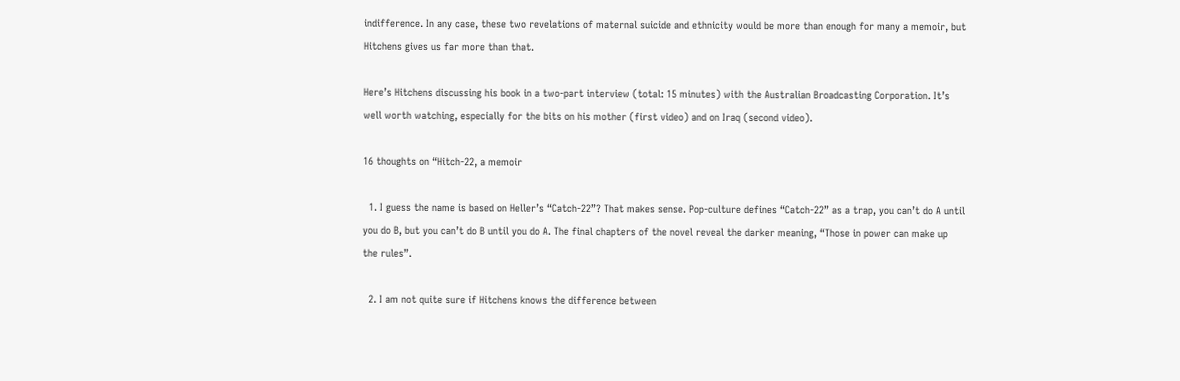indifference. In any case, these two revelations of maternal suicide and ethnicity would be more than enough for many a memoir, but Hitchens gives us far more than that.

Here’s Hitchens discussing his book in a two-part interview (total: 15 minutes) with the Australian Broadcasting Corporation. It’s well worth watching, especially for the bits on his mother (first video) and on Iraq (second video).

16 thoughts on “Hitch-22, a memoir

  1. I guess the name is based on Heller’s “Catch-22”? That makes sense. Pop-culture defines “Catch-22” as a trap, you can’t do A until you do B, but you can’t do B until you do A. The final chapters of the novel reveal the darker meaning, “Those in power can make up the rules”.

  2. I am not quite sure if Hitchens knows the difference between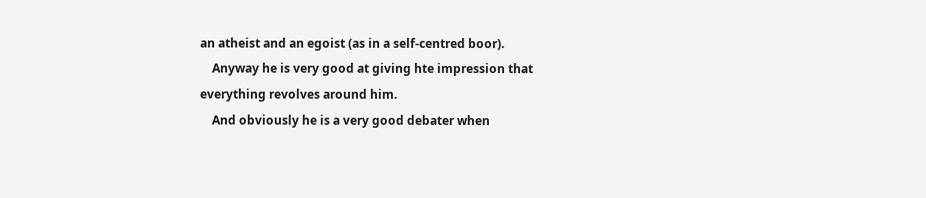an atheist and an egoist (as in a self-centred boor).
    Anyway he is very good at giving hte impression that everything revolves around him.
    And obviously he is a very good debater when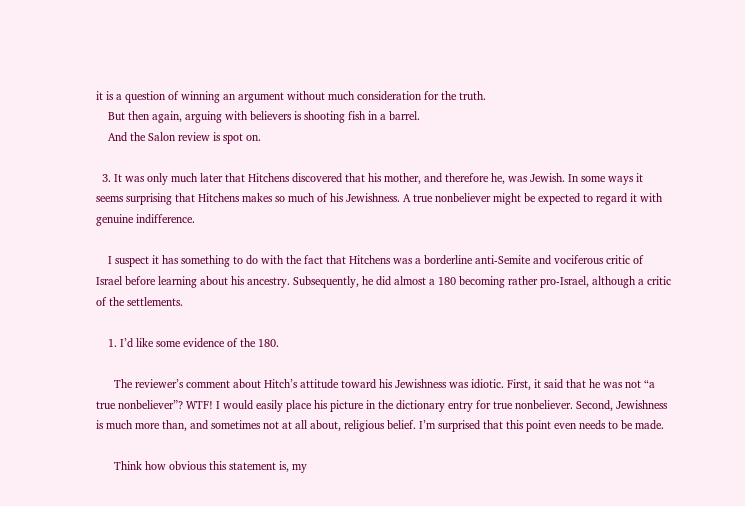it is a question of winning an argument without much consideration for the truth.
    But then again, arguing with believers is shooting fish in a barrel.
    And the Salon review is spot on.

  3. It was only much later that Hitchens discovered that his mother, and therefore he, was Jewish. In some ways it seems surprising that Hitchens makes so much of his Jewishness. A true nonbeliever might be expected to regard it with genuine indifference.

    I suspect it has something to do with the fact that Hitchens was a borderline anti-Semite and vociferous critic of Israel before learning about his ancestry. Subsequently, he did almost a 180 becoming rather pro-Israel, although a critic of the settlements.

    1. I’d like some evidence of the 180.

      The reviewer’s comment about Hitch’s attitude toward his Jewishness was idiotic. First, it said that he was not “a true nonbeliever”? WTF! I would easily place his picture in the dictionary entry for true nonbeliever. Second, Jewishness is much more than, and sometimes not at all about, religious belief. I’m surprised that this point even needs to be made.

      Think how obvious this statement is, my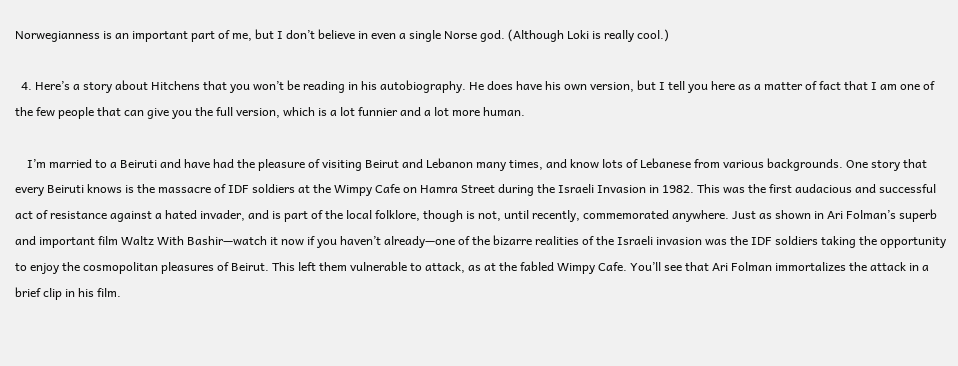Norwegianness is an important part of me, but I don’t believe in even a single Norse god. (Although Loki is really cool.)

  4. Here’s a story about Hitchens that you won’t be reading in his autobiography. He does have his own version, but I tell you here as a matter of fact that I am one of the few people that can give you the full version, which is a lot funnier and a lot more human.

    I’m married to a Beiruti and have had the pleasure of visiting Beirut and Lebanon many times, and know lots of Lebanese from various backgrounds. One story that every Beiruti knows is the massacre of IDF soldiers at the Wimpy Cafe on Hamra Street during the Israeli Invasion in 1982. This was the first audacious and successful act of resistance against a hated invader, and is part of the local folklore, though is not, until recently, commemorated anywhere. Just as shown in Ari Folman’s superb and important film Waltz With Bashir—watch it now if you haven’t already—one of the bizarre realities of the Israeli invasion was the IDF soldiers taking the opportunity to enjoy the cosmopolitan pleasures of Beirut. This left them vulnerable to attack, as at the fabled Wimpy Cafe. You’ll see that Ari Folman immortalizes the attack in a brief clip in his film.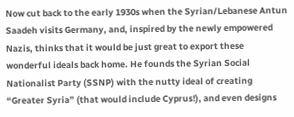Now cut back to the early 1930s when the Syrian/Lebanese Antun Saadeh visits Germany, and, inspired by the newly empowered Nazis, thinks that it would be just great to export these wonderful ideals back home. He founds the Syrian Social Nationalist Party (SSNP) with the nutty ideal of creating “Greater Syria” (that would include Cyprus!), and even designs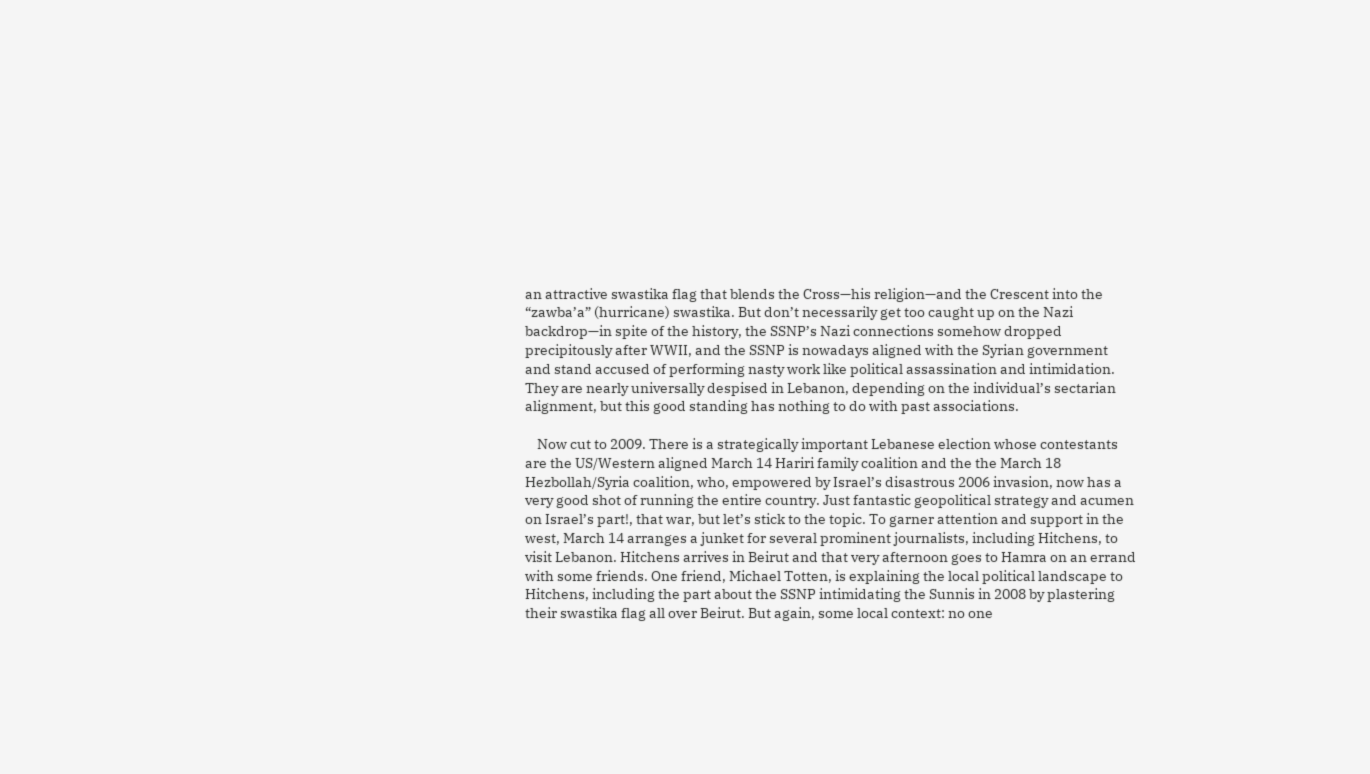an attractive swastika flag that blends the Cross—his religion—and the Crescent into the “zawba’a” (hurricane) swastika. But don’t necessarily get too caught up on the Nazi backdrop—in spite of the history, the SSNP’s Nazi connections somehow dropped precipitously after WWII, and the SSNP is nowadays aligned with the Syrian government and stand accused of performing nasty work like political assassination and intimidation. They are nearly universally despised in Lebanon, depending on the individual’s sectarian alignment, but this good standing has nothing to do with past associations.

    Now cut to 2009. There is a strategically important Lebanese election whose contestants are the US/Western aligned March 14 Hariri family coalition and the the March 18 Hezbollah/Syria coalition, who, empowered by Israel’s disastrous 2006 invasion, now has a very good shot of running the entire country. Just fantastic geopolitical strategy and acumen on Israel’s part!, that war, but let’s stick to the topic. To garner attention and support in the west, March 14 arranges a junket for several prominent journalists, including Hitchens, to visit Lebanon. Hitchens arrives in Beirut and that very afternoon goes to Hamra on an errand with some friends. One friend, Michael Totten, is explaining the local political landscape to Hitchens, including the part about the SSNP intimidating the Sunnis in 2008 by plastering their swastika flag all over Beirut. But again, some local context: no one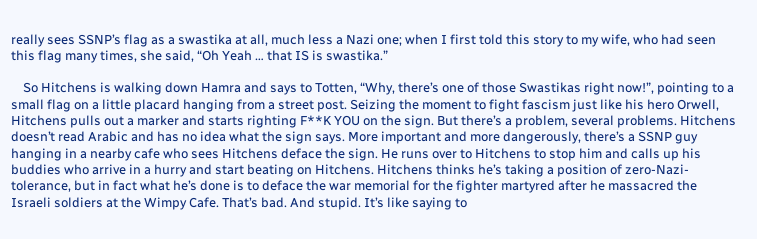really sees SSNP’s flag as a swastika at all, much less a Nazi one; when I first told this story to my wife, who had seen this flag many times, she said, “Oh Yeah … that IS is swastika.”

    So Hitchens is walking down Hamra and says to Totten, “Why, there’s one of those Swastikas right now!”, pointing to a small flag on a little placard hanging from a street post. Seizing the moment to fight fascism just like his hero Orwell, Hitchens pulls out a marker and starts righting F**K YOU on the sign. But there’s a problem, several problems. Hitchens doesn’t read Arabic and has no idea what the sign says. More important and more dangerously, there’s a SSNP guy hanging in a nearby cafe who sees Hitchens deface the sign. He runs over to Hitchens to stop him and calls up his buddies who arrive in a hurry and start beating on Hitchens. Hitchens thinks he’s taking a position of zero-Nazi-tolerance, but in fact what he’s done is to deface the war memorial for the fighter martyred after he massacred the Israeli soldiers at the Wimpy Cafe. That’s bad. And stupid. It’s like saying to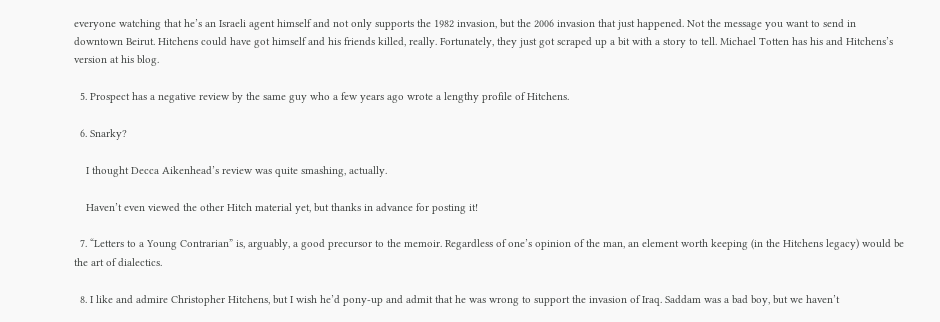everyone watching that he’s an Israeli agent himself and not only supports the 1982 invasion, but the 2006 invasion that just happened. Not the message you want to send in downtown Beirut. Hitchens could have got himself and his friends killed, really. Fortunately, they just got scraped up a bit with a story to tell. Michael Totten has his and Hitchens’s version at his blog.

  5. Prospect has a negative review by the same guy who a few years ago wrote a lengthy profile of Hitchens.

  6. Snarky?

    I thought Decca Aikenhead’s review was quite smashing, actually.

    Haven’t even viewed the other Hitch material yet, but thanks in advance for posting it!

  7. “Letters to a Young Contrarian” is, arguably, a good precursor to the memoir. Regardless of one’s opinion of the man, an element worth keeping (in the Hitchens legacy) would be the art of dialectics.

  8. I like and admire Christopher Hitchens, but I wish he’d pony-up and admit that he was wrong to support the invasion of Iraq. Saddam was a bad boy, but we haven’t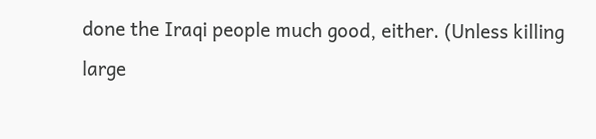done the Iraqi people much good, either. (Unless killing large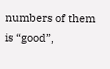numbers of them is “good”,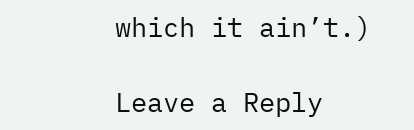which it ain’t.)

Leave a Reply